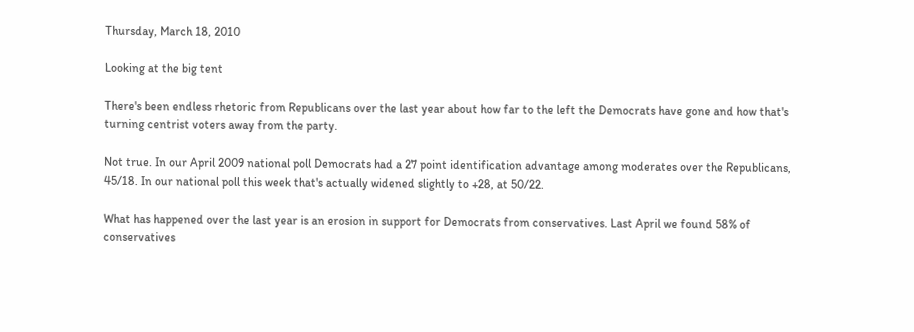Thursday, March 18, 2010

Looking at the big tent

There's been endless rhetoric from Republicans over the last year about how far to the left the Democrats have gone and how that's turning centrist voters away from the party.

Not true. In our April 2009 national poll Democrats had a 27 point identification advantage among moderates over the Republicans, 45/18. In our national poll this week that's actually widened slightly to +28, at 50/22.

What has happened over the last year is an erosion in support for Democrats from conservatives. Last April we found 58% of conservatives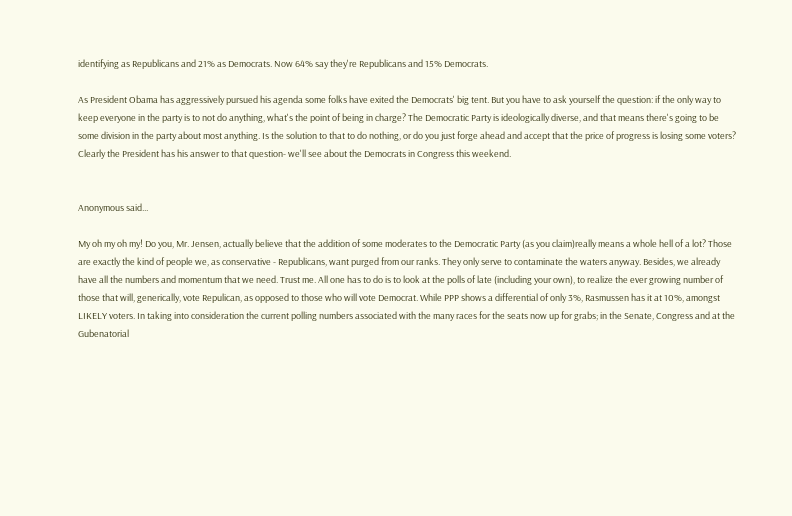identifying as Republicans and 21% as Democrats. Now 64% say they're Republicans and 15% Democrats.

As President Obama has aggressively pursued his agenda some folks have exited the Democrats' big tent. But you have to ask yourself the question: if the only way to keep everyone in the party is to not do anything, what's the point of being in charge? The Democratic Party is ideologically diverse, and that means there's going to be some division in the party about most anything. Is the solution to that to do nothing, or do you just forge ahead and accept that the price of progress is losing some voters? Clearly the President has his answer to that question- we'll see about the Democrats in Congress this weekend.


Anonymous said...

My oh my oh my! Do you, Mr. Jensen, actually believe that the addition of some moderates to the Democratic Party (as you claim)really means a whole hell of a lot? Those are exactly the kind of people we, as conservative - Republicans, want purged from our ranks. They only serve to contaminate the waters anyway. Besides, we already have all the numbers and momentum that we need. Trust me. All one has to do is to look at the polls of late (including your own), to realize the ever growing number of those that will, generically, vote Repulican, as opposed to those who will vote Democrat. While PPP shows a differential of only 3%, Rasmussen has it at 10%, amongst LIKELY voters. In taking into consideration the current polling numbers associated with the many races for the seats now up for grabs; in the Senate, Congress and at the Gubenatorial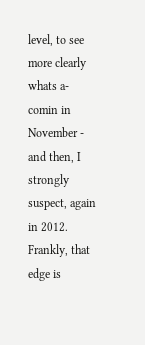level, to see more clearly whats a-comin in November - and then, I strongly suspect, again in 2012. Frankly, that edge is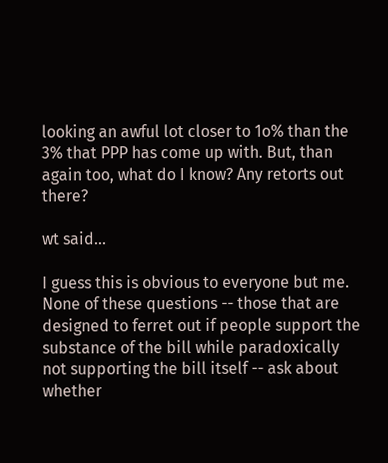looking an awful lot closer to 1o% than the 3% that PPP has come up with. But, than again too, what do I know? Any retorts out there?

wt said...

I guess this is obvious to everyone but me. None of these questions -- those that are designed to ferret out if people support the substance of the bill while paradoxically not supporting the bill itself -- ask about whether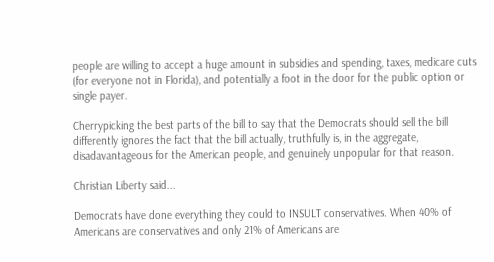people are willing to accept a huge amount in subsidies and spending, taxes, medicare cuts (for everyone not in Florida), and potentially a foot in the door for the public option or single payer.

Cherrypicking the best parts of the bill to say that the Democrats should sell the bill differently ignores the fact that the bill actually, truthfully is, in the aggregate, disadavantageous for the American people, and genuinely unpopular for that reason.

Christian Liberty said...

Democrats have done everything they could to INSULT conservatives. When 40% of Americans are conservatives and only 21% of Americans are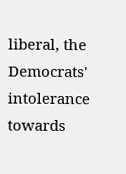liberal, the Democrats' intolerance towards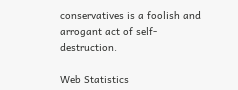conservatives is a foolish and arrogant act of self-destruction.

Web Statistics